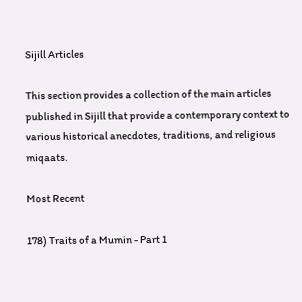Sijill Articles

This section provides a collection of the main articles published in Sijill that provide a contemporary context to various historical anecdotes, traditions, and religious miqaats.

Most Recent

178) Traits of a Mumin - Part 1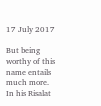17 July 2017

But being worthy of this name entails much more. In his Risalat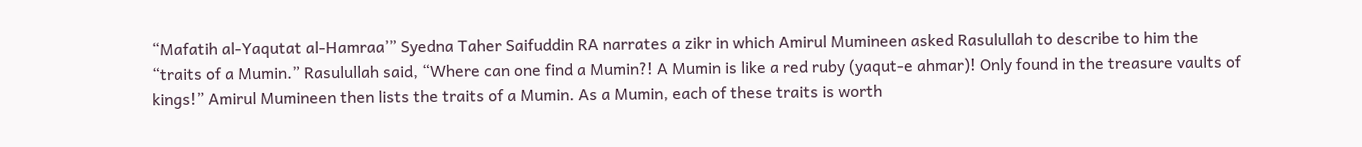“Mafatih al-Yaqutat al-Hamraa’” Syedna Taher Saifuddin RA narrates a zikr in which Amirul Mumineen asked Rasulullah to describe to him the “traits of a Mumin.” Rasulullah said, “Where can one find a Mumin?! A Mumin is like a red ruby (yaqut-e ahmar)! Only found in the treasure vaults of kings!” Amirul Mumineen then lists the traits of a Mumin. As a Mumin, each of these traits is worth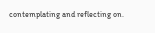contemplating and reflecting on.